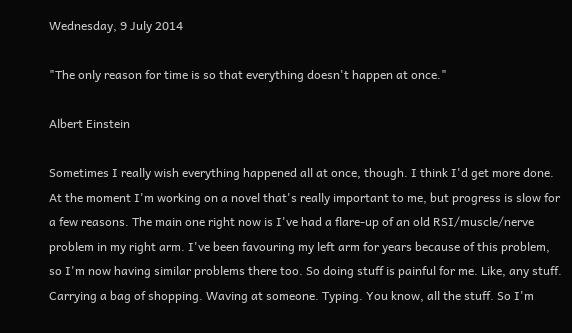Wednesday, 9 July 2014

"The only reason for time is so that everything doesn't happen at once."

Albert Einstein

Sometimes I really wish everything happened all at once, though. I think I'd get more done. At the moment I'm working on a novel that's really important to me, but progress is slow for a few reasons. The main one right now is I've had a flare-up of an old RSI/muscle/nerve problem in my right arm. I've been favouring my left arm for years because of this problem, so I'm now having similar problems there too. So doing stuff is painful for me. Like, any stuff. Carrying a bag of shopping. Waving at someone. Typing. You know, all the stuff. So I'm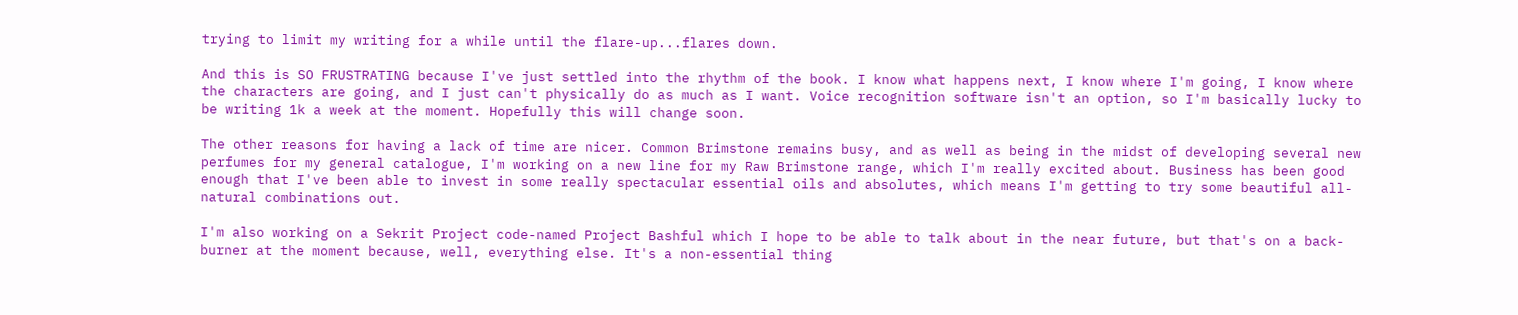trying to limit my writing for a while until the flare-up...flares down.

And this is SO FRUSTRATING because I've just settled into the rhythm of the book. I know what happens next, I know where I'm going, I know where the characters are going, and I just can't physically do as much as I want. Voice recognition software isn't an option, so I'm basically lucky to be writing 1k a week at the moment. Hopefully this will change soon.

The other reasons for having a lack of time are nicer. Common Brimstone remains busy, and as well as being in the midst of developing several new perfumes for my general catalogue, I'm working on a new line for my Raw Brimstone range, which I'm really excited about. Business has been good enough that I've been able to invest in some really spectacular essential oils and absolutes, which means I'm getting to try some beautiful all-natural combinations out.

I'm also working on a Sekrit Project code-named Project Bashful which I hope to be able to talk about in the near future, but that's on a back-burner at the moment because, well, everything else. It's a non-essential thing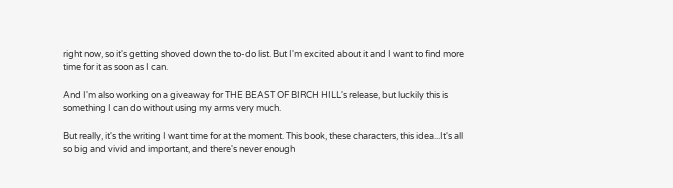right now, so it's getting shoved down the to-do list. But I'm excited about it and I want to find more time for it as soon as I can.

And I'm also working on a giveaway for THE BEAST OF BIRCH HILL's release, but luckily this is something I can do without using my arms very much.

But really, it's the writing I want time for at the moment. This book, these characters, this idea...It's all so big and vivid and important, and there's never enough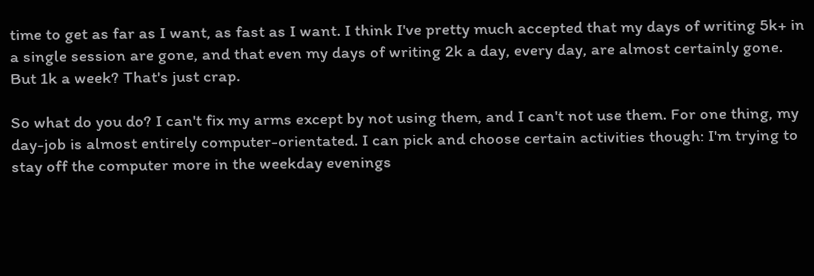time to get as far as I want, as fast as I want. I think I've pretty much accepted that my days of writing 5k+ in a single session are gone, and that even my days of writing 2k a day, every day, are almost certainly gone. But 1k a week? That's just crap.

So what do you do? I can't fix my arms except by not using them, and I can't not use them. For one thing, my day-job is almost entirely computer-orientated. I can pick and choose certain activities though: I'm trying to stay off the computer more in the weekday evenings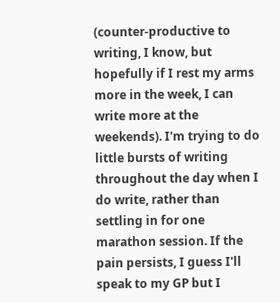(counter-productive to writing, I know, but hopefully if I rest my arms more in the week, I can write more at the weekends). I'm trying to do little bursts of writing throughout the day when I do write, rather than settling in for one marathon session. If the pain persists, I guess I'll speak to my GP but I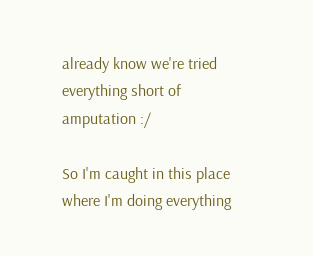already know we're tried everything short of amputation :/

So I'm caught in this place where I'm doing everything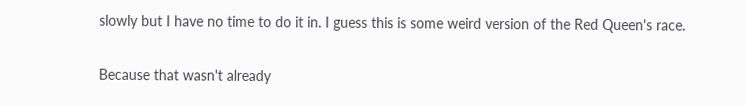slowly but I have no time to do it in. I guess this is some weird version of the Red Queen's race.

Because that wasn't already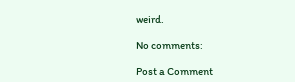weird.

No comments:

Post a Comment